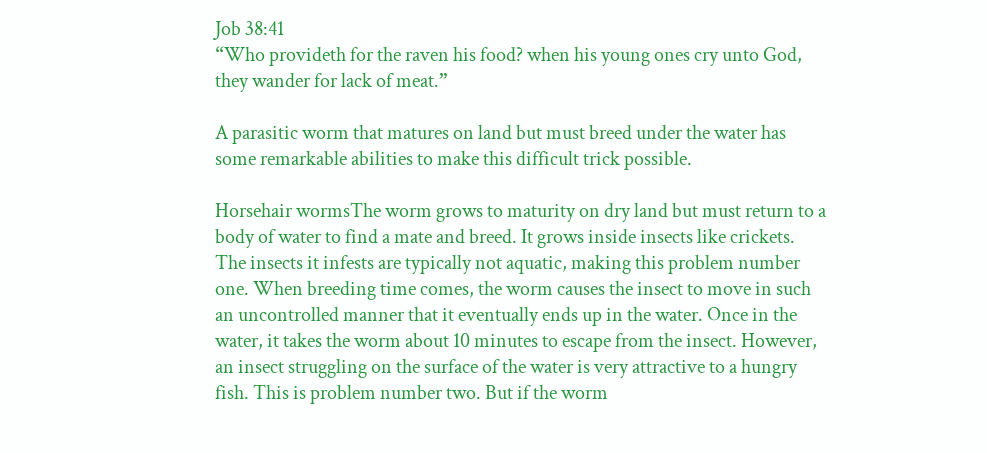Job 38:41
“Who provideth for the raven his food? when his young ones cry unto God, they wander for lack of meat.”

A parasitic worm that matures on land but must breed under the water has some remarkable abilities to make this difficult trick possible.

Horsehair wormsThe worm grows to maturity on dry land but must return to a body of water to find a mate and breed. It grows inside insects like crickets. The insects it infests are typically not aquatic, making this problem number one. When breeding time comes, the worm causes the insect to move in such an uncontrolled manner that it eventually ends up in the water. Once in the water, it takes the worm about 10 minutes to escape from the insect. However, an insect struggling on the surface of the water is very attractive to a hungry fish. This is problem number two. But if the worm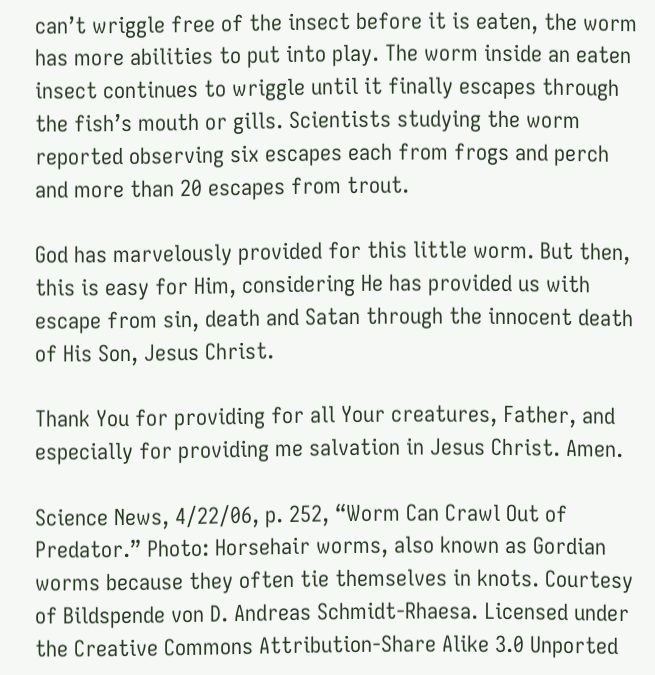can’t wriggle free of the insect before it is eaten, the worm has more abilities to put into play. The worm inside an eaten insect continues to wriggle until it finally escapes through the fish’s mouth or gills. Scientists studying the worm reported observing six escapes each from frogs and perch and more than 20 escapes from trout.

God has marvelously provided for this little worm. But then, this is easy for Him, considering He has provided us with escape from sin, death and Satan through the innocent death of His Son, Jesus Christ.

Thank You for providing for all Your creatures, Father, and especially for providing me salvation in Jesus Christ. Amen.

Science News, 4/22/06, p. 252, “Worm Can Crawl Out of Predator.” Photo: Horsehair worms, also known as Gordian worms because they often tie themselves in knots. Courtesy of Bildspende von D. Andreas Schmidt-Rhaesa. Licensed under the Creative Commons Attribution-Share Alike 3.0 Unported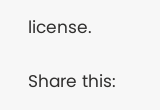license.

Share this: